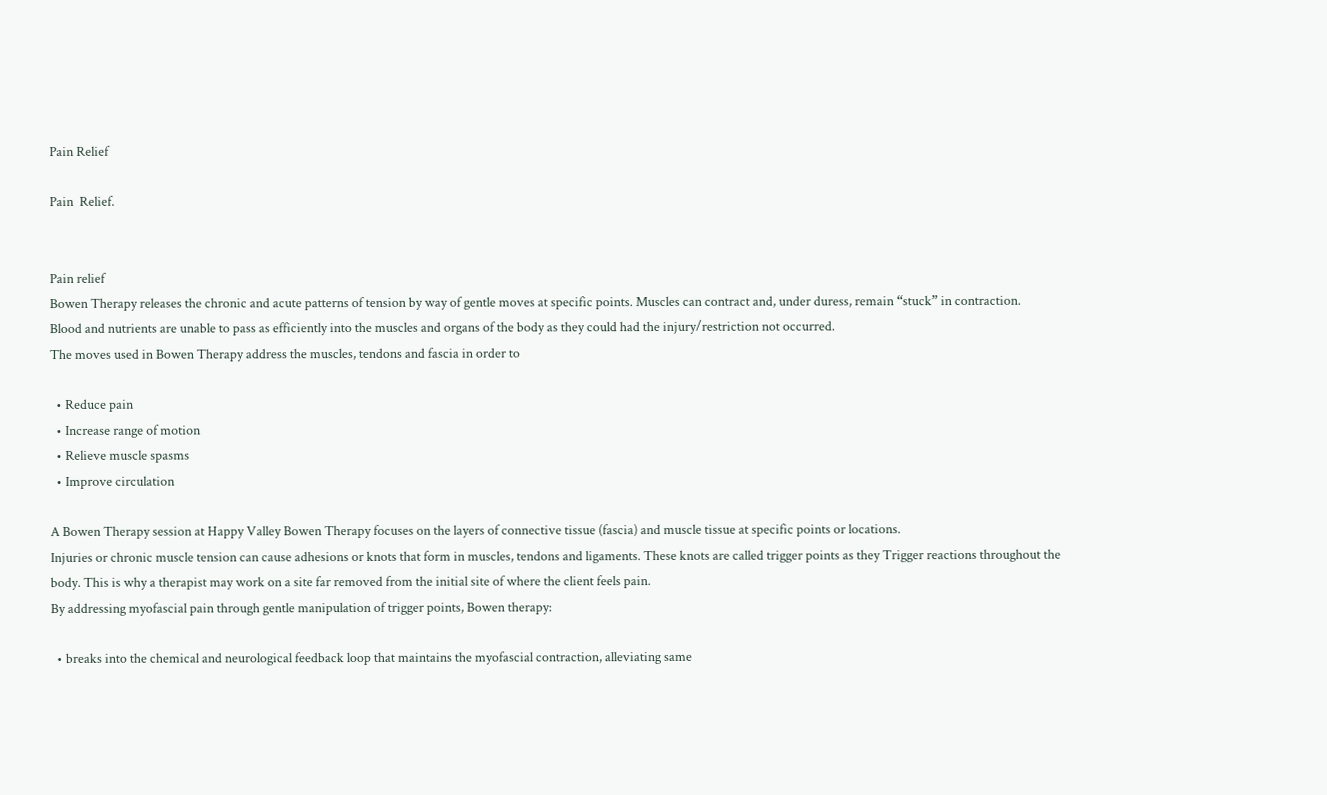Pain Relief

Pain  Relief.


Pain relief
Bowen Therapy releases the chronic and acute patterns of tension by way of gentle moves at specific points. Muscles can contract and, under duress, remain “stuck” in contraction.
Blood and nutrients are unable to pass as efficiently into the muscles and organs of the body as they could had the injury/restriction not occurred.
The moves used in Bowen Therapy address the muscles, tendons and fascia in order to

  • Reduce pain
  • Increase range of motion
  • Relieve muscle spasms
  • Improve circulation

A Bowen Therapy session at Happy Valley Bowen Therapy focuses on the layers of connective tissue (fascia) and muscle tissue at specific points or locations.
Injuries or chronic muscle tension can cause adhesions or knots that form in muscles, tendons and ligaments. These knots are called trigger points as they Trigger reactions throughout the body. This is why a therapist may work on a site far removed from the initial site of where the client feels pain.
By addressing myofascial pain through gentle manipulation of trigger points, Bowen therapy:

  • breaks into the chemical and neurological feedback loop that maintains the myofascial contraction, alleviating same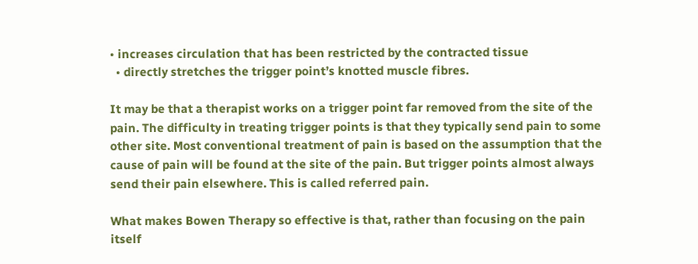• increases circulation that has been restricted by the contracted tissue
  • directly stretches the trigger point’s knotted muscle fibres.

It may be that a therapist works on a trigger point far removed from the site of the pain. The difficulty in treating trigger points is that they typically send pain to some other site. Most conventional treatment of pain is based on the assumption that the cause of pain will be found at the site of the pain. But trigger points almost always send their pain elsewhere. This is called referred pain.

What makes Bowen Therapy so effective is that, rather than focusing on the pain itself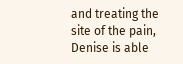and treating the site of the pain, Denise is able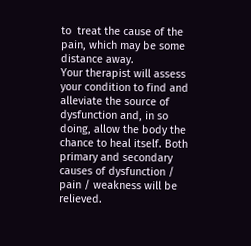to  treat the cause of the pain, which may be some distance away.
Your therapist will assess your condition to find and alleviate the source of dysfunction and, in so doing, allow the body the chance to heal itself. Both primary and secondary causes of dysfunction / pain / weakness will be relieved.